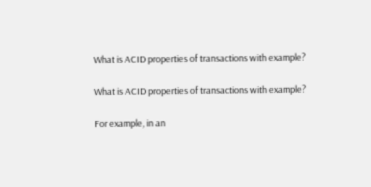What is ACID properties of transactions with example?

What is ACID properties of transactions with example?

For example, in an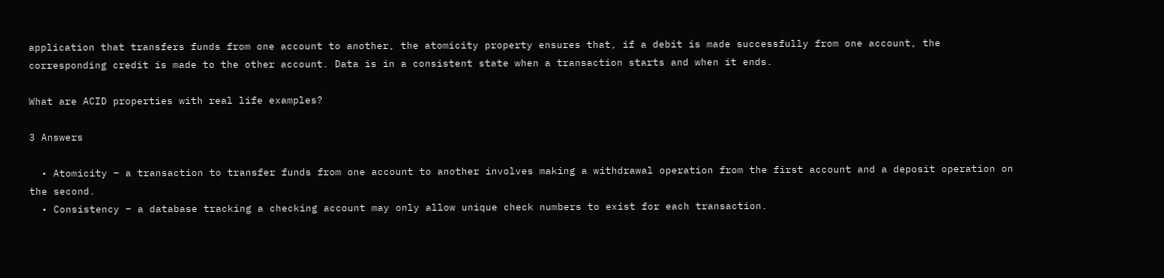application that transfers funds from one account to another, the atomicity property ensures that, if a debit is made successfully from one account, the corresponding credit is made to the other account. Data is in a consistent state when a transaction starts and when it ends.

What are ACID properties with real life examples?

3 Answers

  • Atomicity – a transaction to transfer funds from one account to another involves making a withdrawal operation from the first account and a deposit operation on the second.
  • Consistency – a database tracking a checking account may only allow unique check numbers to exist for each transaction.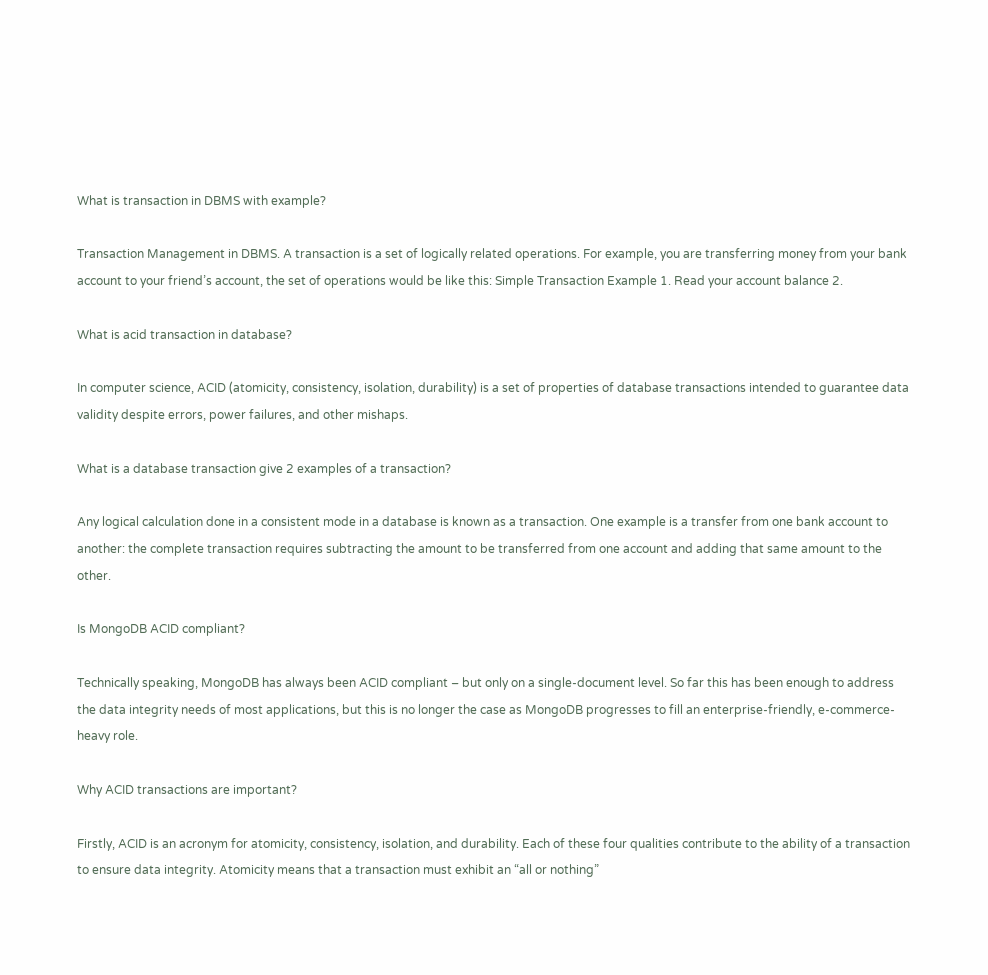What is transaction in DBMS with example?

Transaction Management in DBMS. A transaction is a set of logically related operations. For example, you are transferring money from your bank account to your friend’s account, the set of operations would be like this: Simple Transaction Example 1. Read your account balance 2.

What is acid transaction in database?

In computer science, ACID (atomicity, consistency, isolation, durability) is a set of properties of database transactions intended to guarantee data validity despite errors, power failures, and other mishaps.

What is a database transaction give 2 examples of a transaction?

Any logical calculation done in a consistent mode in a database is known as a transaction. One example is a transfer from one bank account to another: the complete transaction requires subtracting the amount to be transferred from one account and adding that same amount to the other.

Is MongoDB ACID compliant?

Technically speaking, MongoDB has always been ACID compliant – but only on a single-document level. So far this has been enough to address the data integrity needs of most applications, but this is no longer the case as MongoDB progresses to fill an enterprise-friendly, e-commerce-heavy role.

Why ACID transactions are important?

Firstly, ACID is an acronym for atomicity, consistency, isolation, and durability. Each of these four qualities contribute to the ability of a transaction to ensure data integrity. Atomicity means that a transaction must exhibit an “all or nothing”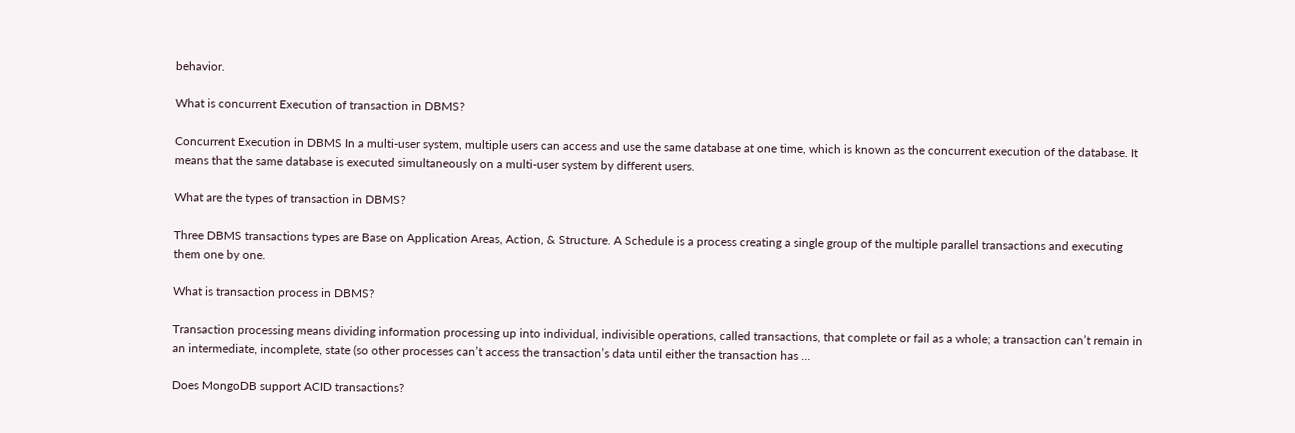behavior.

What is concurrent Execution of transaction in DBMS?

Concurrent Execution in DBMS In a multi-user system, multiple users can access and use the same database at one time, which is known as the concurrent execution of the database. It means that the same database is executed simultaneously on a multi-user system by different users.

What are the types of transaction in DBMS?

Three DBMS transactions types are Base on Application Areas, Action, & Structure. A Schedule is a process creating a single group of the multiple parallel transactions and executing them one by one.

What is transaction process in DBMS?

Transaction processing means dividing information processing up into individual, indivisible operations, called transactions, that complete or fail as a whole; a transaction can’t remain in an intermediate, incomplete, state (so other processes can’t access the transaction’s data until either the transaction has …

Does MongoDB support ACID transactions?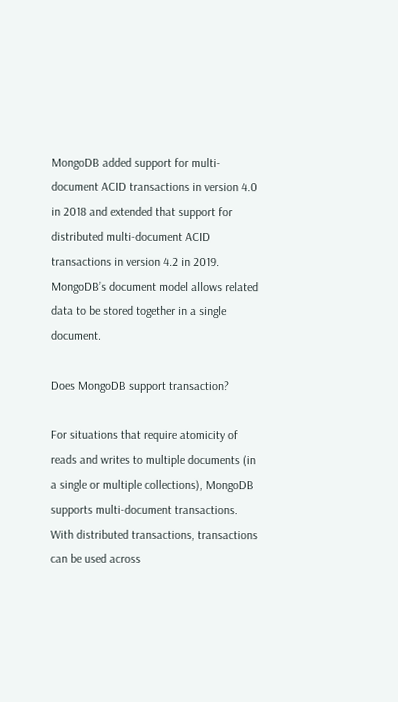MongoDB added support for multi-document ACID transactions in version 4.0 in 2018 and extended that support for distributed multi-document ACID transactions in version 4.2 in 2019. MongoDB’s document model allows related data to be stored together in a single document.

Does MongoDB support transaction?

For situations that require atomicity of reads and writes to multiple documents (in a single or multiple collections), MongoDB supports multi-document transactions. With distributed transactions, transactions can be used across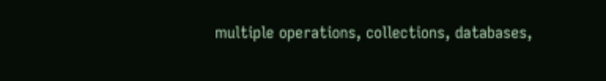multiple operations, collections, databases,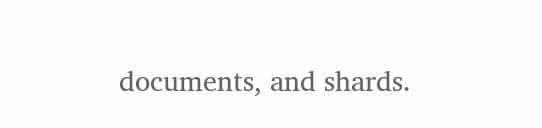documents, and shards.